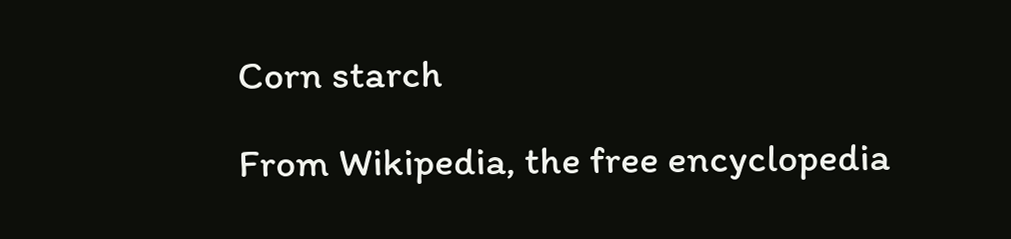Corn starch

From Wikipedia, the free encyclopedia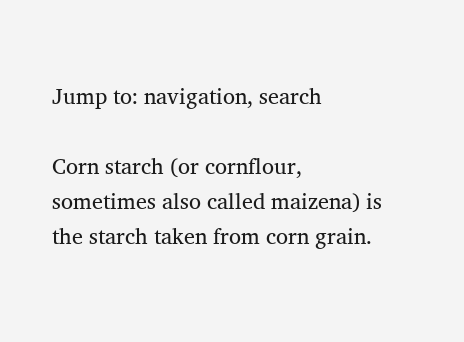Jump to: navigation, search

Corn starch (or cornflour, sometimes also called maizena) is the starch taken from corn grain.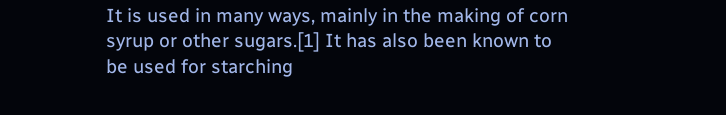It is used in many ways, mainly in the making of corn syrup or other sugars.[1] It has also been known to be used for starching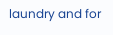laundry and for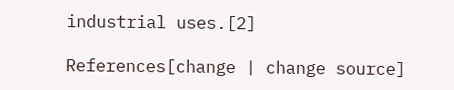industrial uses.[2]

References[change | change source]